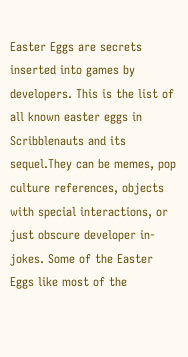Easter Eggs are secrets inserted into games by developers. This is the list of all known easter eggs in Scribblenauts and its sequel.They can be memes, pop culture references, objects with special interactions, or just obscure developer in-jokes. Some of the Easter Eggs like most of the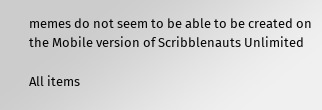memes do not seem to be able to be created on the Mobile version of Scribblenauts Unlimited

All items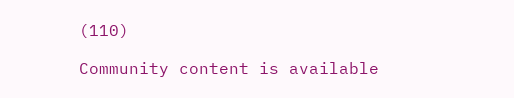(110)

Community content is available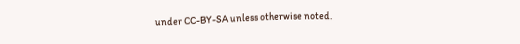under CC-BY-SA unless otherwise noted.